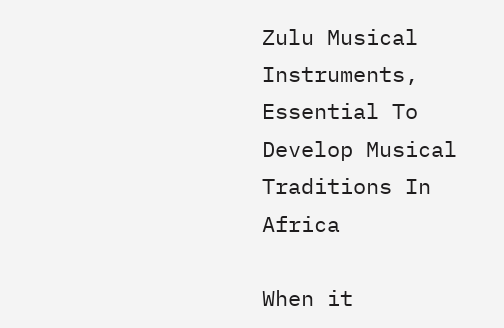Zulu Musical Instruments, Essential To Develop Musical Traditions In Africa

When it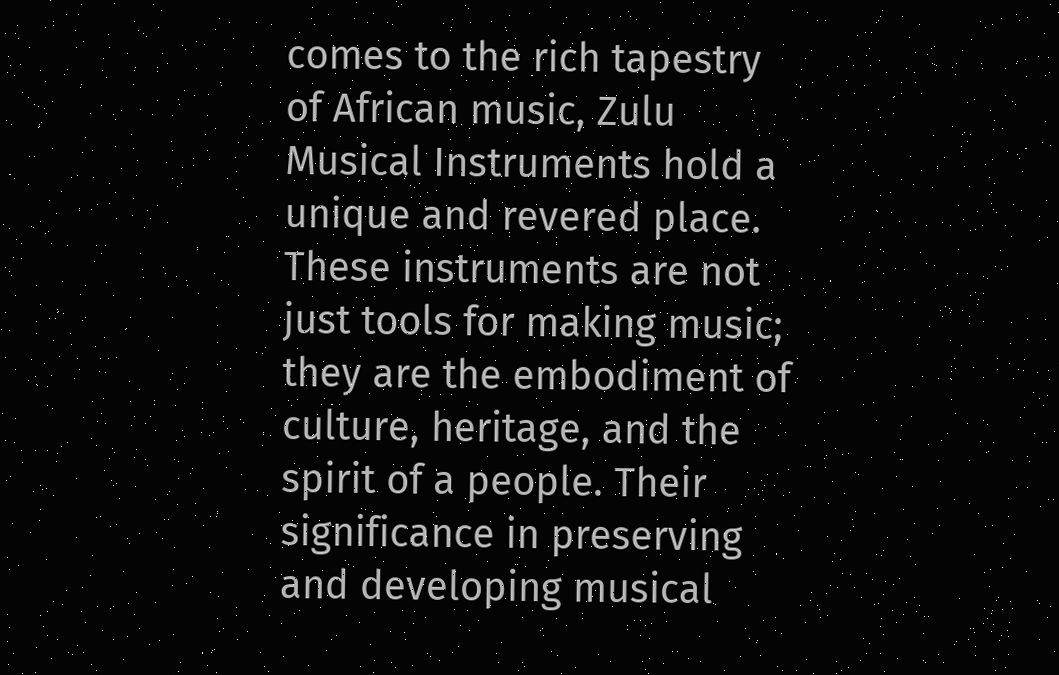comes to the rich tapestry of African music, Zulu Musical Instruments hold a unique and revered place. These instruments are not just tools for making music; they are the embodiment of culture, heritage, and the spirit of a people. Their significance in preserving and developing musical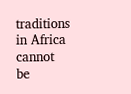traditions in Africa cannot be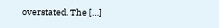overstated. The […]